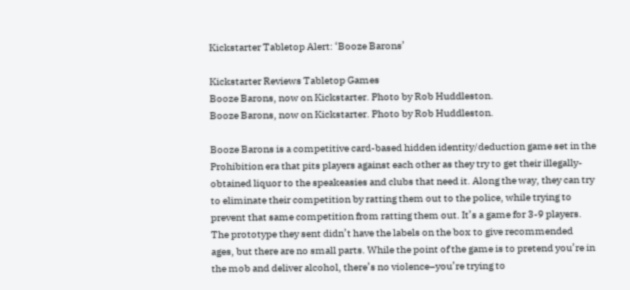Kickstarter Tabletop Alert: ‘Booze Barons’

Kickstarter Reviews Tabletop Games
Booze Barons, now on Kickstarter. Photo by Rob Huddleston.
Booze Barons, now on Kickstarter. Photo by Rob Huddleston.

Booze Barons is a competitive card-based hidden identity/deduction game set in the Prohibition era that pits players against each other as they try to get their illegally-obtained liquor to the speakeasies and clubs that need it. Along the way, they can try to eliminate their competition by ratting them out to the police, while trying to prevent that same competition from ratting them out. It’s a game for 3-9 players. The prototype they sent didn’t have the labels on the box to give recommended ages, but there are no small parts. While the point of the game is to pretend you’re in the mob and deliver alcohol, there’s no violence–you’re trying to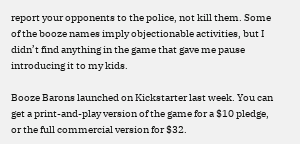report your opponents to the police, not kill them. Some of the booze names imply objectionable activities, but I didn’t find anything in the game that gave me pause introducing it to my kids.

Booze Barons launched on Kickstarter last week. You can get a print-and-play version of the game for a $10 pledge, or the full commercial version for $32.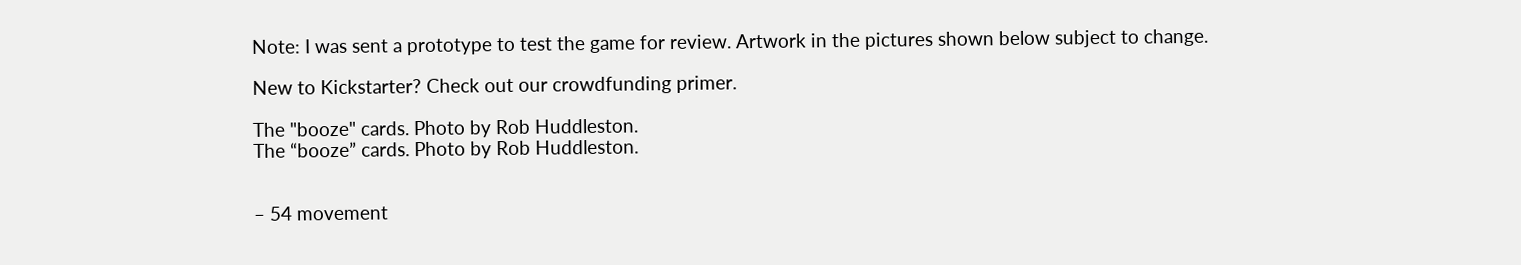Note: I was sent a prototype to test the game for review. Artwork in the pictures shown below subject to change.

New to Kickstarter? Check out our crowdfunding primer.

The "booze" cards. Photo by Rob Huddleston.
The “booze” cards. Photo by Rob Huddleston.


– 54 movement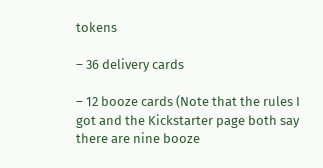tokens

– 36 delivery cards

– 12 booze cards (Note that the rules I got and the Kickstarter page both say there are nine booze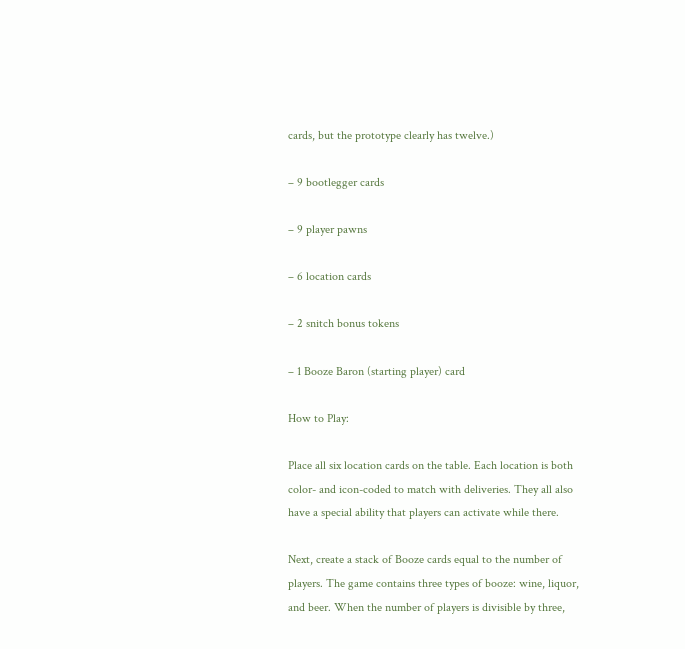cards, but the prototype clearly has twelve.)

– 9 bootlegger cards

– 9 player pawns

– 6 location cards

– 2 snitch bonus tokens

– 1 Booze Baron (starting player) card

How to Play:

Place all six location cards on the table. Each location is both color- and icon-coded to match with deliveries. They all also have a special ability that players can activate while there.

Next, create a stack of Booze cards equal to the number of players. The game contains three types of booze: wine, liquor, and beer. When the number of players is divisible by three,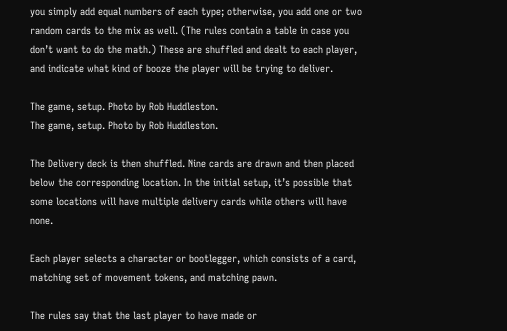you simply add equal numbers of each type; otherwise, you add one or two random cards to the mix as well. (The rules contain a table in case you don’t want to do the math.) These are shuffled and dealt to each player, and indicate what kind of booze the player will be trying to deliver.

The game, setup. Photo by Rob Huddleston.
The game, setup. Photo by Rob Huddleston.

The Delivery deck is then shuffled. Nine cards are drawn and then placed below the corresponding location. In the initial setup, it’s possible that some locations will have multiple delivery cards while others will have none.

Each player selects a character or bootlegger, which consists of a card, matching set of movement tokens, and matching pawn.

The rules say that the last player to have made or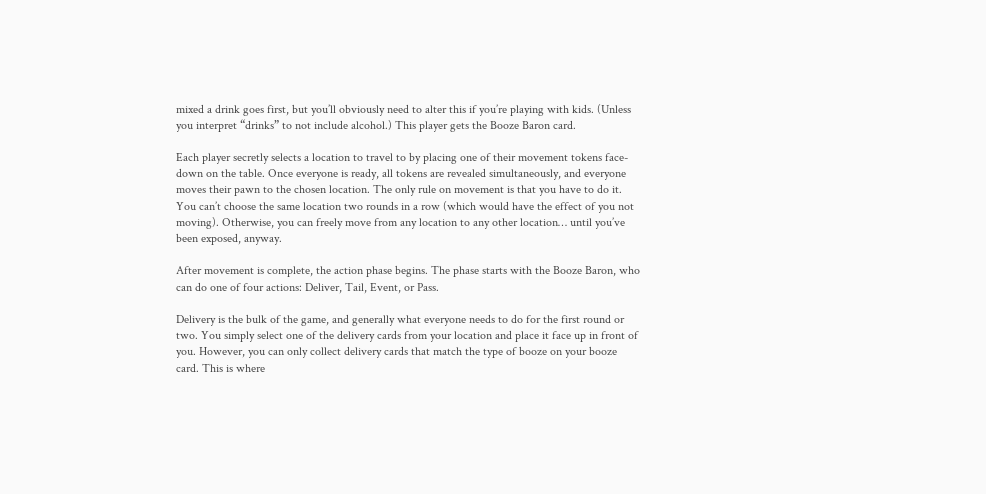mixed a drink goes first, but you’ll obviously need to alter this if you’re playing with kids. (Unless you interpret “drinks” to not include alcohol.) This player gets the Booze Baron card.

Each player secretly selects a location to travel to by placing one of their movement tokens face-down on the table. Once everyone is ready, all tokens are revealed simultaneously, and everyone moves their pawn to the chosen location. The only rule on movement is that you have to do it. You can’t choose the same location two rounds in a row (which would have the effect of you not moving). Otherwise, you can freely move from any location to any other location… until you’ve been exposed, anyway.

After movement is complete, the action phase begins. The phase starts with the Booze Baron, who can do one of four actions: Deliver, Tail, Event, or Pass.

Delivery is the bulk of the game, and generally what everyone needs to do for the first round or two. You simply select one of the delivery cards from your location and place it face up in front of you. However, you can only collect delivery cards that match the type of booze on your booze card. This is where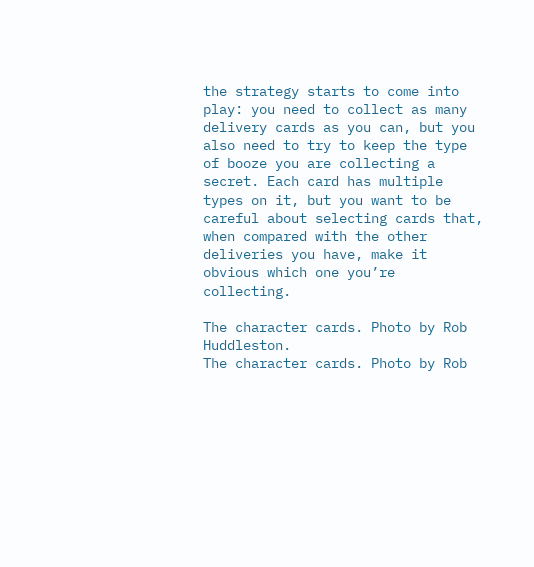the strategy starts to come into play: you need to collect as many delivery cards as you can, but you also need to try to keep the type of booze you are collecting a secret. Each card has multiple types on it, but you want to be careful about selecting cards that, when compared with the other deliveries you have, make it obvious which one you’re collecting.

The character cards. Photo by Rob Huddleston.
The character cards. Photo by Rob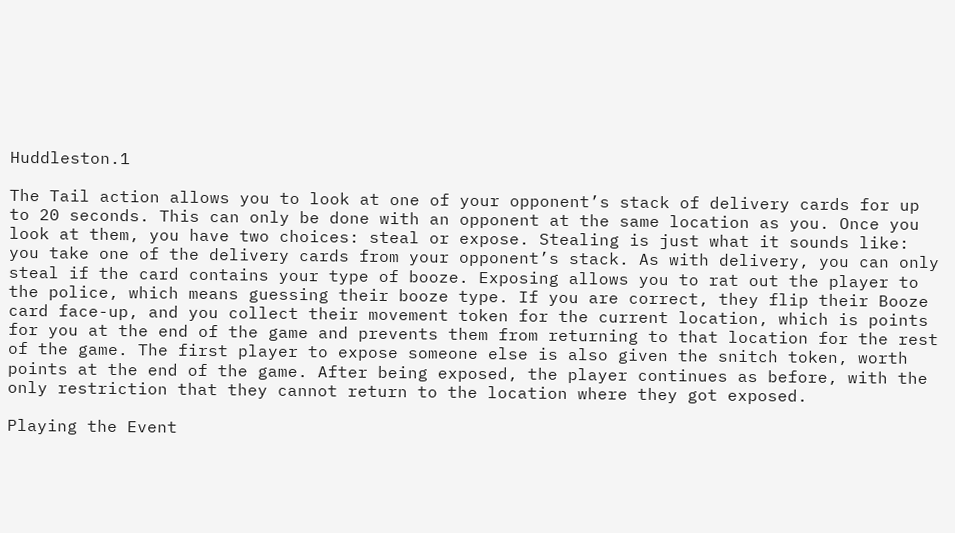Huddleston.1

The Tail action allows you to look at one of your opponent’s stack of delivery cards for up to 20 seconds. This can only be done with an opponent at the same location as you. Once you look at them, you have two choices: steal or expose. Stealing is just what it sounds like: you take one of the delivery cards from your opponent’s stack. As with delivery, you can only steal if the card contains your type of booze. Exposing allows you to rat out the player to the police, which means guessing their booze type. If you are correct, they flip their Booze card face-up, and you collect their movement token for the current location, which is points for you at the end of the game and prevents them from returning to that location for the rest of the game. The first player to expose someone else is also given the snitch token, worth points at the end of the game. After being exposed, the player continues as before, with the only restriction that they cannot return to the location where they got exposed.

Playing the Event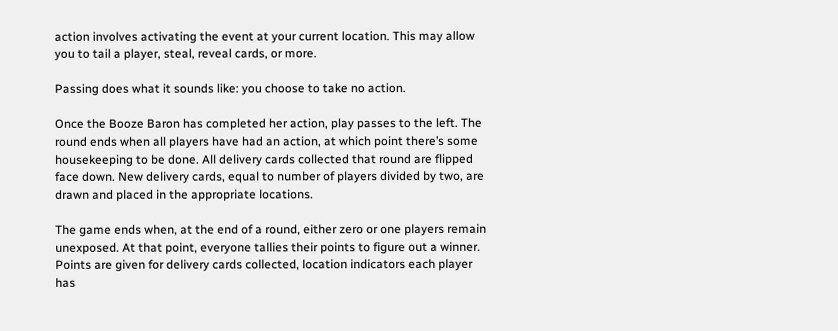action involves activating the event at your current location. This may allow you to tail a player, steal, reveal cards, or more.

Passing does what it sounds like: you choose to take no action.

Once the Booze Baron has completed her action, play passes to the left. The round ends when all players have had an action, at which point there’s some housekeeping to be done. All delivery cards collected that round are flipped face down. New delivery cards, equal to number of players divided by two, are drawn and placed in the appropriate locations.

The game ends when, at the end of a round, either zero or one players remain unexposed. At that point, everyone tallies their points to figure out a winner. Points are given for delivery cards collected, location indicators each player has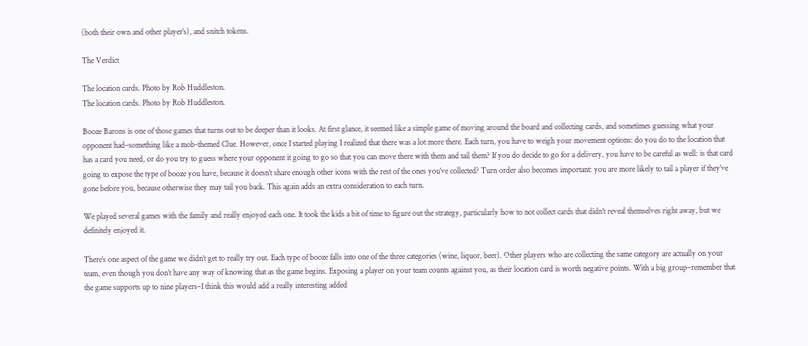(both their own and other player’s), and snitch tokens.

The Verdict

The location cards. Photo by Rob Huddleston.
The location cards. Photo by Rob Huddleston.

Booze Barons is one of those games that turns out to be deeper than it looks. At first glance, it seemed like a simple game of moving around the board and collecting cards, and sometimes guessing what your opponent had–something like a mob-themed Clue. However, once I started playing I realized that there was a lot more there. Each turn, you have to weigh your movement options: do you do to the location that has a card you need, or do you try to guess where your opponent it going to go so that you can move there with them and tail them? If you do decide to go for a delivery, you have to be careful as well: is that card going to expose the type of booze you have, because it doesn’t share enough other icons with the rest of the ones you’ve collected? Turn order also becomes important: you are more likely to tail a player if they’ve gone before you, because otherwise they may tail you back. This again adds an extra consideration to each turn.

We played several games with the family and really enjoyed each one. It took the kids a bit of time to figure out the strategy, particularly how to not collect cards that didn’t reveal themselves right away, but we definitely enjoyed it.

There’s one aspect of the game we didn’t get to really try out. Each type of booze falls into one of the three categories (wine, liquor, beer). Other players who are collecting the same category are actually on your team, even though you don’t have any way of knowing that as the game begins. Exposing a player on your team counts against you, as their location card is worth negative points. With a big group–remember that the game supports up to nine players–I think this would add a really interesting added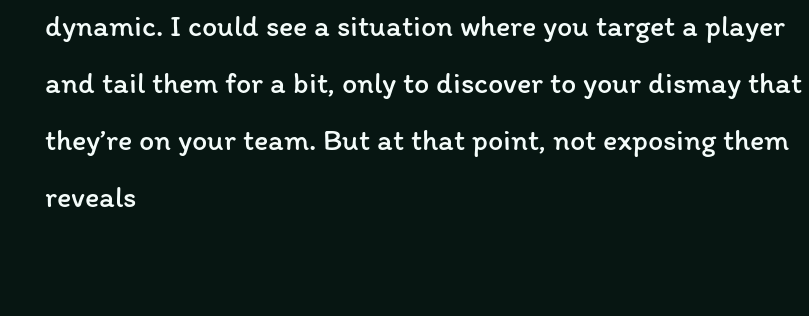dynamic. I could see a situation where you target a player and tail them for a bit, only to discover to your dismay that they’re on your team. But at that point, not exposing them reveals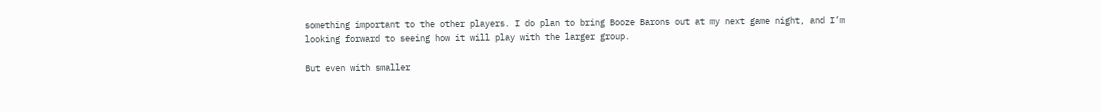something important to the other players. I do plan to bring Booze Barons out at my next game night, and I’m looking forward to seeing how it will play with the larger group.

But even with smaller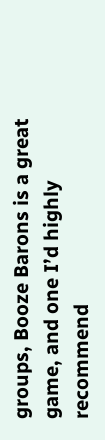groups, Booze Barons is a great game, and one I’d highly recommend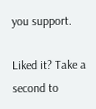you support.

Liked it? Take a second to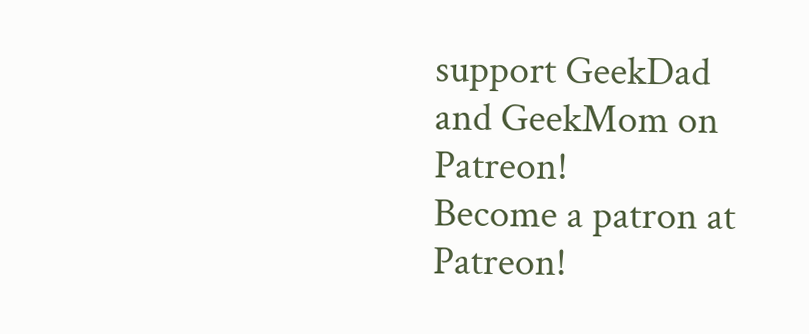support GeekDad and GeekMom on Patreon!
Become a patron at Patreon!